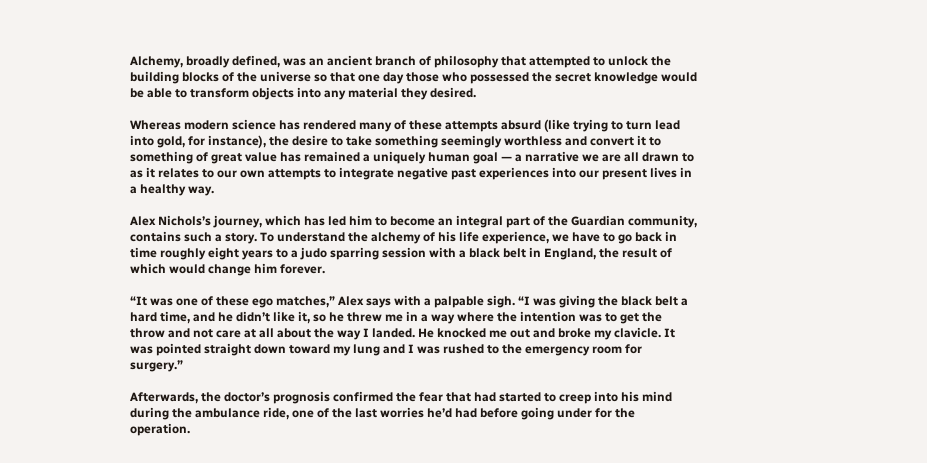Alchemy, broadly defined, was an ancient branch of philosophy that attempted to unlock the building blocks of the universe so that one day those who possessed the secret knowledge would be able to transform objects into any material they desired.

Whereas modern science has rendered many of these attempts absurd (like trying to turn lead into gold, for instance), the desire to take something seemingly worthless and convert it to something of great value has remained a uniquely human goal — a narrative we are all drawn to as it relates to our own attempts to integrate negative past experiences into our present lives in a healthy way.

Alex Nichols’s journey, which has led him to become an integral part of the Guardian community, contains such a story. To understand the alchemy of his life experience, we have to go back in time roughly eight years to a judo sparring session with a black belt in England, the result of which would change him forever.

“It was one of these ego matches,” Alex says with a palpable sigh. “I was giving the black belt a hard time, and he didn’t like it, so he threw me in a way where the intention was to get the throw and not care at all about the way I landed. He knocked me out and broke my clavicle. It was pointed straight down toward my lung and I was rushed to the emergency room for surgery.”

Afterwards, the doctor’s prognosis confirmed the fear that had started to creep into his mind during the ambulance ride, one of the last worries he’d had before going under for the operation.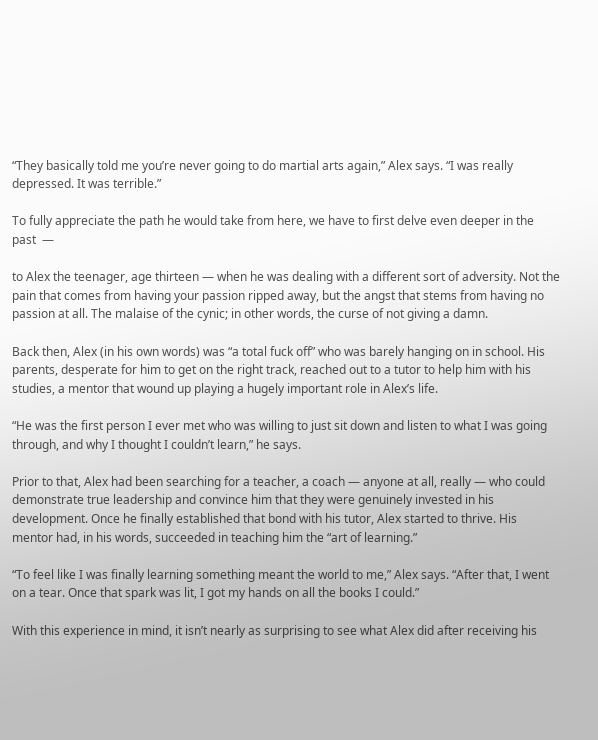“They basically told me you’re never going to do martial arts again,” Alex says. “I was really depressed. It was terrible.”

To fully appreciate the path he would take from here, we have to first delve even deeper in the past  —

to Alex the teenager, age thirteen — when he was dealing with a different sort of adversity. Not the pain that comes from having your passion ripped away, but the angst that stems from having no passion at all. The malaise of the cynic; in other words, the curse of not giving a damn.

Back then, Alex (in his own words) was “a total fuck off” who was barely hanging on in school. His parents, desperate for him to get on the right track, reached out to a tutor to help him with his studies, a mentor that wound up playing a hugely important role in Alex’s life.

“He was the first person I ever met who was willing to just sit down and listen to what I was going through, and why I thought I couldn’t learn,” he says.

Prior to that, Alex had been searching for a teacher, a coach — anyone at all, really — who could demonstrate true leadership and convince him that they were genuinely invested in his development. Once he finally established that bond with his tutor, Alex started to thrive. His mentor had, in his words, succeeded in teaching him the “art of learning.”

“To feel like I was finally learning something meant the world to me,” Alex says. “After that, I went on a tear. Once that spark was lit, I got my hands on all the books I could.”

With this experience in mind, it isn’t nearly as surprising to see what Alex did after receiving his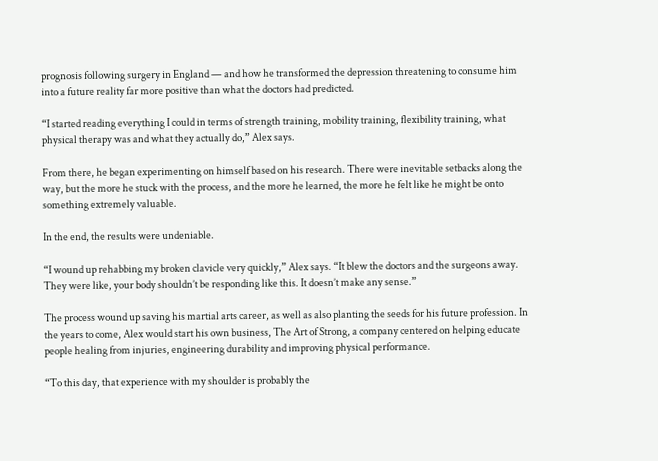prognosis following surgery in England — and how he transformed the depression threatening to consume him into a future reality far more positive than what the doctors had predicted.

“I started reading everything I could in terms of strength training, mobility training, flexibility training, what physical therapy was and what they actually do,” Alex says.

From there, he began experimenting on himself based on his research. There were inevitable setbacks along the way, but the more he stuck with the process, and the more he learned, the more he felt like he might be onto something extremely valuable.

In the end, the results were undeniable.

“I wound up rehabbing my broken clavicle very quickly,” Alex says. “It blew the doctors and the surgeons away. They were like, your body shouldn’t be responding like this. It doesn’t make any sense.”

The process wound up saving his martial arts career, as well as also planting the seeds for his future profession. In the years to come, Alex would start his own business, The Art of Strong, a company centered on helping educate people healing from injuries, engineering durability and improving physical performance.

“To this day, that experience with my shoulder is probably the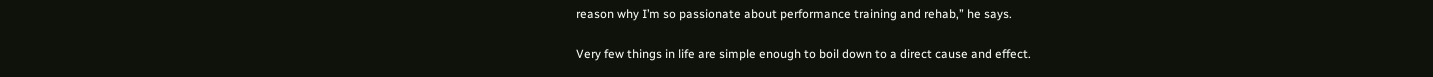reason why I’m so passionate about performance training and rehab,” he says.

Very few things in life are simple enough to boil down to a direct cause and effect.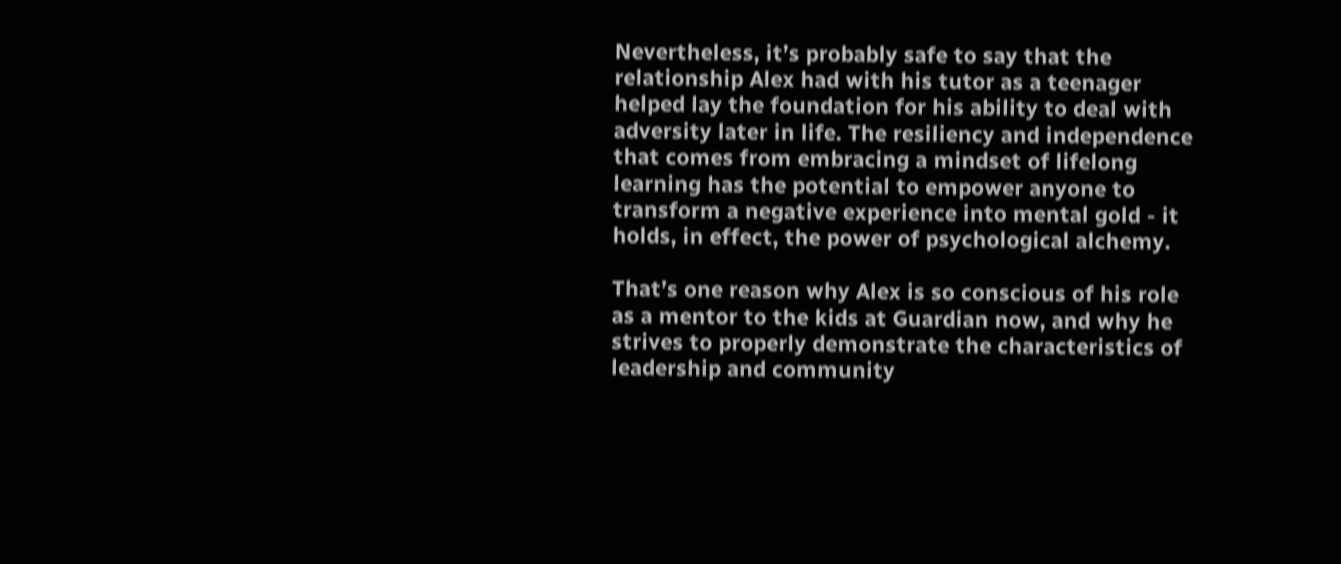Nevertheless, it’s probably safe to say that the relationship Alex had with his tutor as a teenager helped lay the foundation for his ability to deal with adversity later in life. The resiliency and independence that comes from embracing a mindset of lifelong learning has the potential to empower anyone to transform a negative experience into mental gold - it holds, in effect, the power of psychological alchemy.

That’s one reason why Alex is so conscious of his role as a mentor to the kids at Guardian now, and why he strives to properly demonstrate the characteristics of leadership and community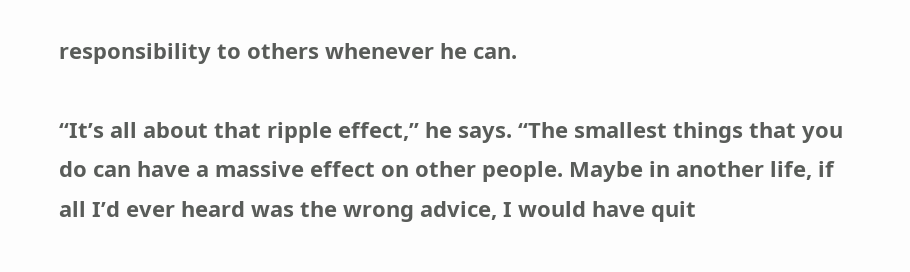responsibility to others whenever he can.

“It’s all about that ripple effect,” he says. “The smallest things that you do can have a massive effect on other people. Maybe in another life, if all I’d ever heard was the wrong advice, I would have quit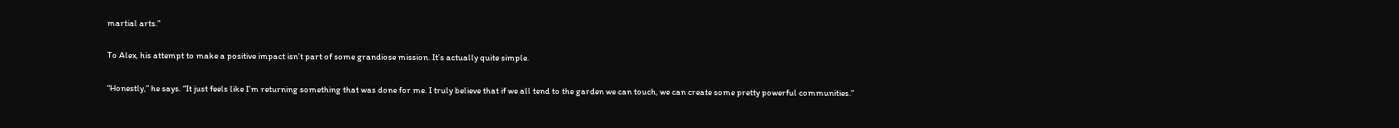martial arts.”

To Alex, his attempt to make a positive impact isn’t part of some grandiose mission. It’s actually quite simple.

“Honestly,” he says. “It just feels like I’m returning something that was done for me. I truly believe that if we all tend to the garden we can touch, we can create some pretty powerful communities.”